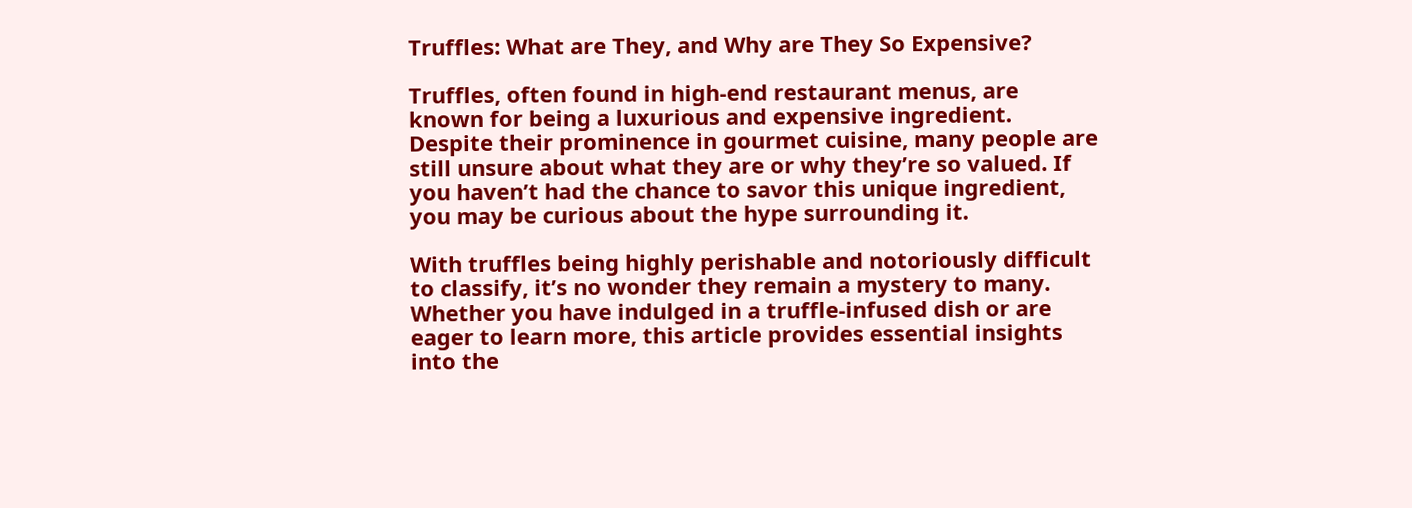Truffles: What are They, and Why are They So Expensive?

Truffles, often found in high-end restaurant menus, are known for being a luxurious and expensive ingredient. Despite their prominence in gourmet cuisine, many people are still unsure about what they are or why they’re so valued. If you haven’t had the chance to savor this unique ingredient, you may be curious about the hype surrounding it.

With truffles being highly perishable and notoriously difficult to classify, it’s no wonder they remain a mystery to many. Whether you have indulged in a truffle-infused dish or are eager to learn more, this article provides essential insights into the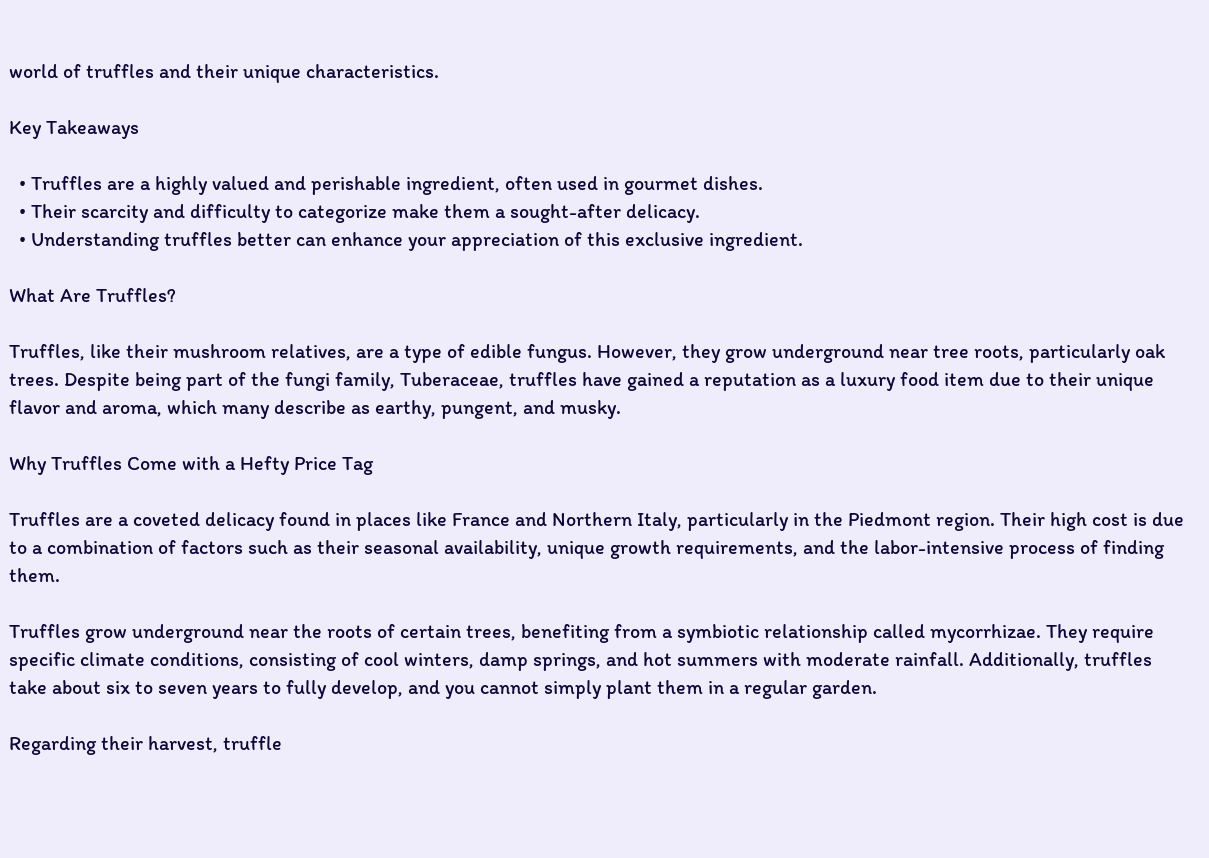world of truffles and their unique characteristics.

Key Takeaways

  • Truffles are a highly valued and perishable ingredient, often used in gourmet dishes.
  • Their scarcity and difficulty to categorize make them a sought-after delicacy.
  • Understanding truffles better can enhance your appreciation of this exclusive ingredient.

What Are Truffles?

Truffles, like their mushroom relatives, are a type of edible fungus. However, they grow underground near tree roots, particularly oak trees. Despite being part of the fungi family, Tuberaceae, truffles have gained a reputation as a luxury food item due to their unique flavor and aroma, which many describe as earthy, pungent, and musky.

Why Truffles Come with a Hefty Price Tag

Truffles are a coveted delicacy found in places like France and Northern Italy, particularly in the Piedmont region. Their high cost is due to a combination of factors such as their seasonal availability, unique growth requirements, and the labor-intensive process of finding them.

Truffles grow underground near the roots of certain trees, benefiting from a symbiotic relationship called mycorrhizae. They require specific climate conditions, consisting of cool winters, damp springs, and hot summers with moderate rainfall. Additionally, truffles take about six to seven years to fully develop, and you cannot simply plant them in a regular garden.

Regarding their harvest, truffle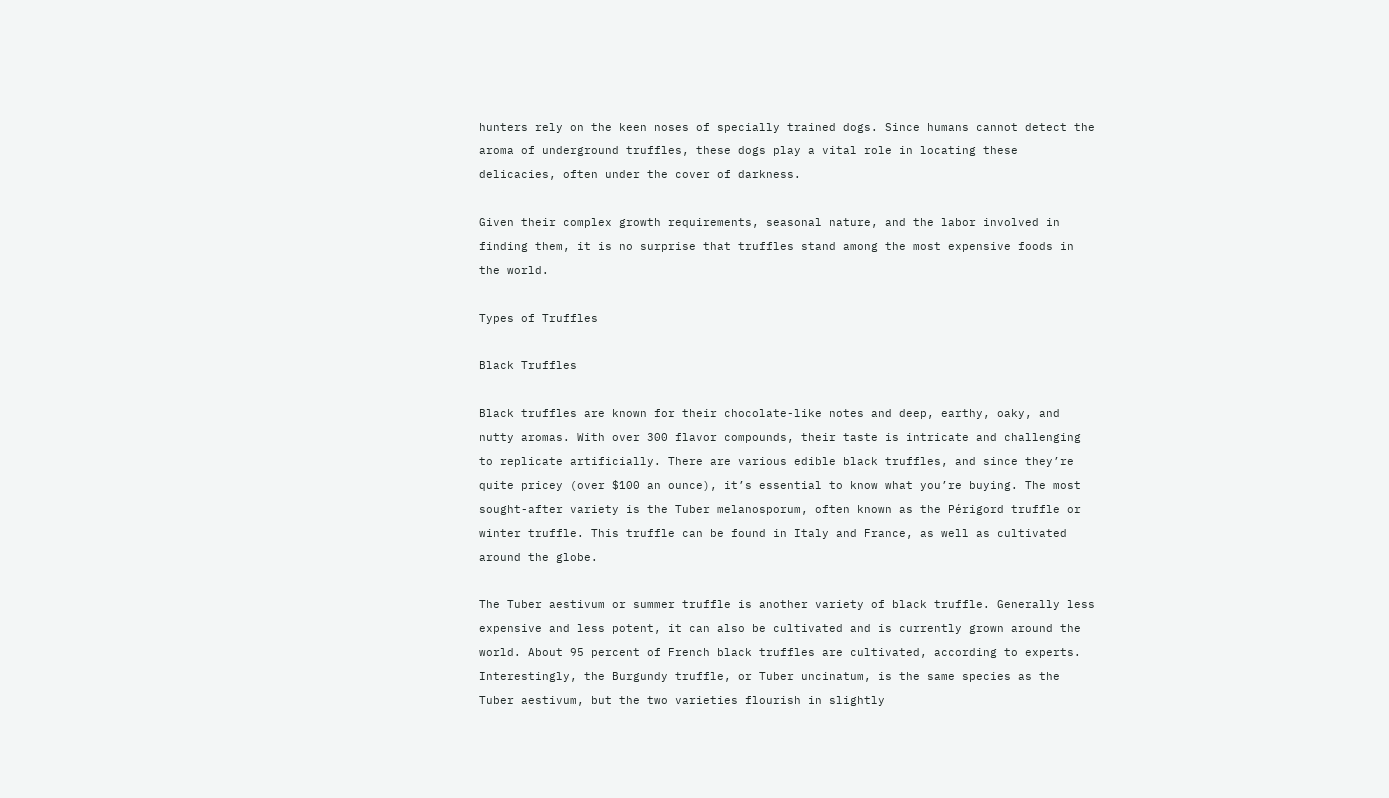hunters rely on the keen noses of specially trained dogs. Since humans cannot detect the aroma of underground truffles, these dogs play a vital role in locating these delicacies, often under the cover of darkness.

Given their complex growth requirements, seasonal nature, and the labor involved in finding them, it is no surprise that truffles stand among the most expensive foods in the world.

Types of Truffles

Black Truffles

Black truffles are known for their chocolate-like notes and deep, earthy, oaky, and nutty aromas. With over 300 flavor compounds, their taste is intricate and challenging to replicate artificially. There are various edible black truffles, and since they’re quite pricey (over $100 an ounce), it’s essential to know what you’re buying. The most sought-after variety is the Tuber melanosporum, often known as the Périgord truffle or winter truffle. This truffle can be found in Italy and France, as well as cultivated around the globe.

The Tuber aestivum or summer truffle is another variety of black truffle. Generally less expensive and less potent, it can also be cultivated and is currently grown around the world. About 95 percent of French black truffles are cultivated, according to experts. Interestingly, the Burgundy truffle, or Tuber uncinatum, is the same species as the Tuber aestivum, but the two varieties flourish in slightly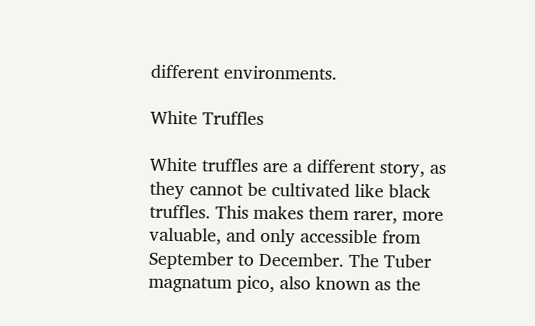different environments.

White Truffles

White truffles are a different story, as they cannot be cultivated like black truffles. This makes them rarer, more valuable, and only accessible from September to December. The Tuber magnatum pico, also known as the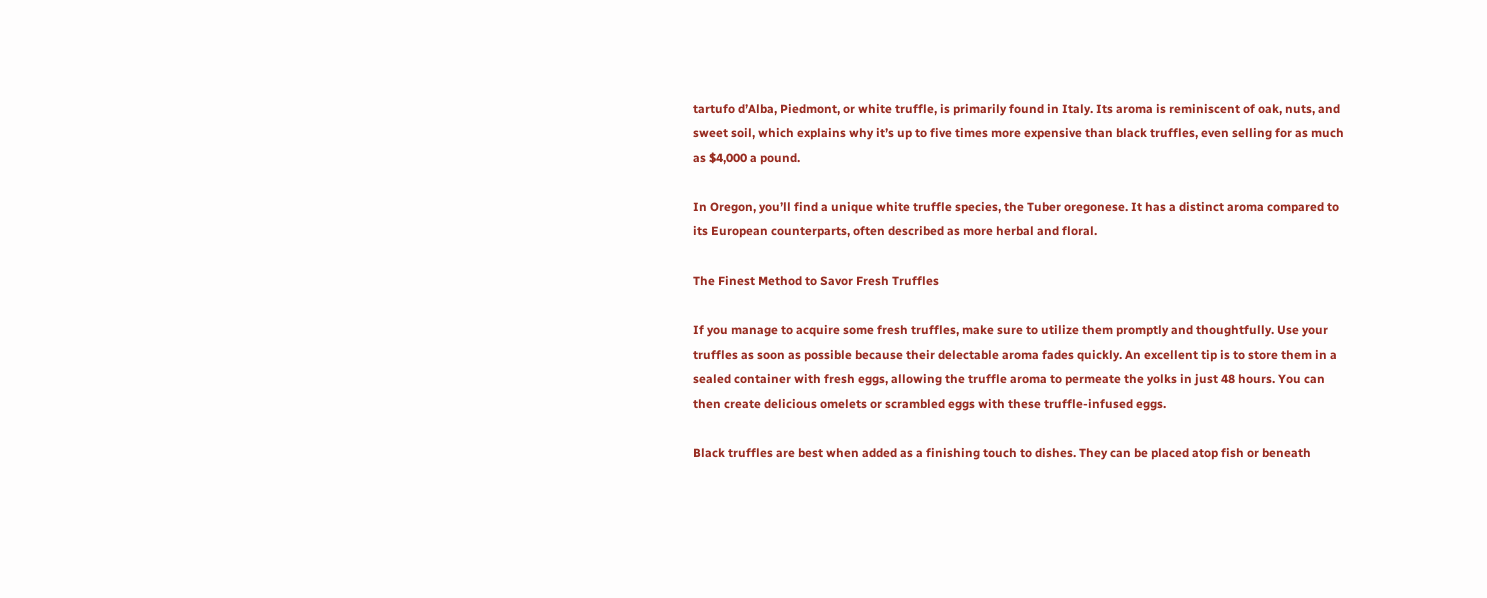tartufo d’Alba, Piedmont, or white truffle, is primarily found in Italy. Its aroma is reminiscent of oak, nuts, and sweet soil, which explains why it’s up to five times more expensive than black truffles, even selling for as much as $4,000 a pound.

In Oregon, you’ll find a unique white truffle species, the Tuber oregonese. It has a distinct aroma compared to its European counterparts, often described as more herbal and floral.

The Finest Method to Savor Fresh Truffles

If you manage to acquire some fresh truffles, make sure to utilize them promptly and thoughtfully. Use your truffles as soon as possible because their delectable aroma fades quickly. An excellent tip is to store them in a sealed container with fresh eggs, allowing the truffle aroma to permeate the yolks in just 48 hours. You can then create delicious omelets or scrambled eggs with these truffle-infused eggs.

Black truffles are best when added as a finishing touch to dishes. They can be placed atop fish or beneath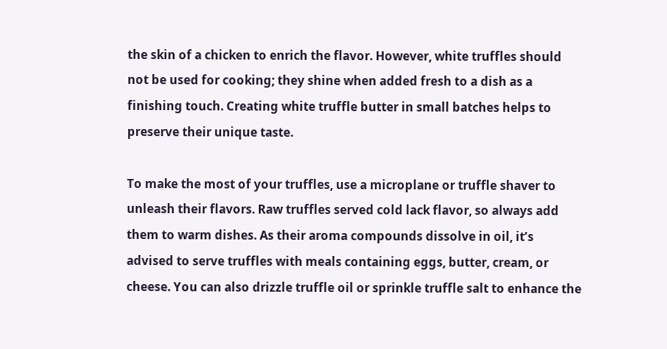the skin of a chicken to enrich the flavor. However, white truffles should not be used for cooking; they shine when added fresh to a dish as a finishing touch. Creating white truffle butter in small batches helps to preserve their unique taste.

To make the most of your truffles, use a microplane or truffle shaver to unleash their flavors. Raw truffles served cold lack flavor, so always add them to warm dishes. As their aroma compounds dissolve in oil, it’s advised to serve truffles with meals containing eggs, butter, cream, or cheese. You can also drizzle truffle oil or sprinkle truffle salt to enhance the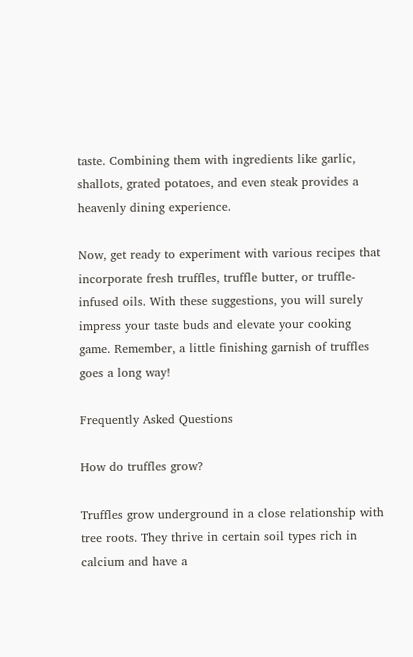taste. Combining them with ingredients like garlic, shallots, grated potatoes, and even steak provides a heavenly dining experience.

Now, get ready to experiment with various recipes that incorporate fresh truffles, truffle butter, or truffle-infused oils. With these suggestions, you will surely impress your taste buds and elevate your cooking game. Remember, a little finishing garnish of truffles goes a long way!

Frequently Asked Questions

How do truffles grow?

Truffles grow underground in a close relationship with tree roots. They thrive in certain soil types rich in calcium and have a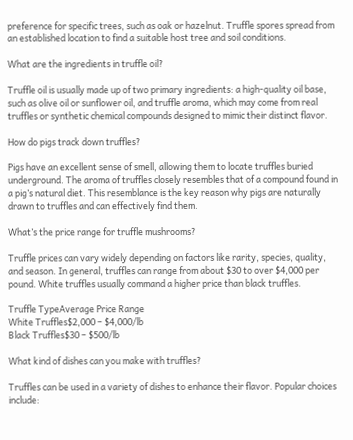preference for specific trees, such as oak or hazelnut. Truffle spores spread from an established location to find a suitable host tree and soil conditions.

What are the ingredients in truffle oil?

Truffle oil is usually made up of two primary ingredients: a high-quality oil base, such as olive oil or sunflower oil, and truffle aroma, which may come from real truffles or synthetic chemical compounds designed to mimic their distinct flavor.

How do pigs track down truffles?

Pigs have an excellent sense of smell, allowing them to locate truffles buried underground. The aroma of truffles closely resembles that of a compound found in a pig’s natural diet. This resemblance is the key reason why pigs are naturally drawn to truffles and can effectively find them.

What’s the price range for truffle mushrooms?

Truffle prices can vary widely depending on factors like rarity, species, quality, and season. In general, truffles can range from about $30 to over $4,000 per pound. White truffles usually command a higher price than black truffles.

Truffle TypeAverage Price Range
White Truffles$2,000 – $4,000/lb
Black Truffles$30 – $500/lb

What kind of dishes can you make with truffles?

Truffles can be used in a variety of dishes to enhance their flavor. Popular choices include: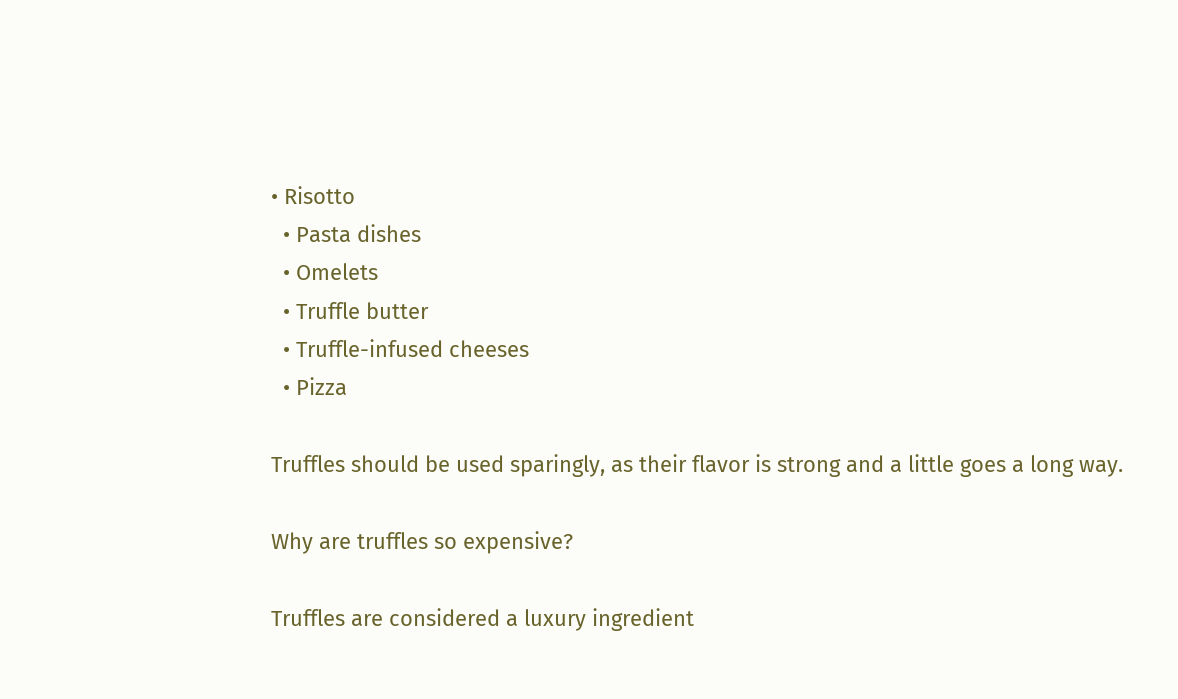• Risotto
  • Pasta dishes
  • Omelets
  • Truffle butter
  • Truffle-infused cheeses
  • Pizza

Truffles should be used sparingly, as their flavor is strong and a little goes a long way.

Why are truffles so expensive?

Truffles are considered a luxury ingredient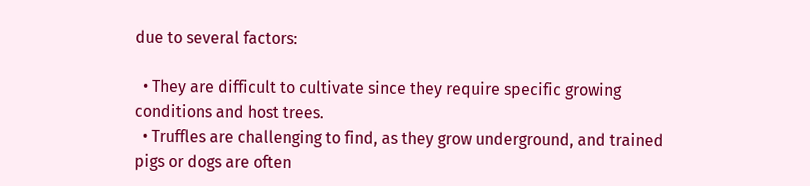due to several factors:

  • They are difficult to cultivate since they require specific growing conditions and host trees.
  • Truffles are challenging to find, as they grow underground, and trained pigs or dogs are often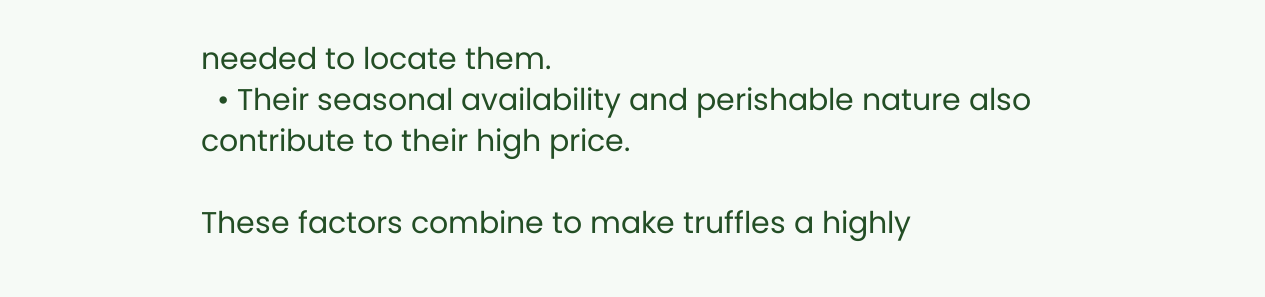needed to locate them.
  • Their seasonal availability and perishable nature also contribute to their high price.

These factors combine to make truffles a highly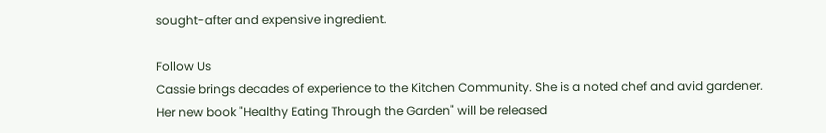sought-after and expensive ingredient.

Follow Us
Cassie brings decades of experience to the Kitchen Community. She is a noted chef and avid gardener. Her new book "Healthy Eating Through the Garden" will be released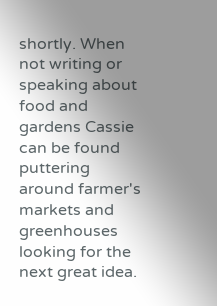shortly. When not writing or speaking about food and gardens Cassie can be found puttering around farmer's markets and greenhouses looking for the next great idea.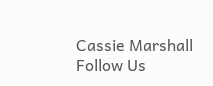Cassie Marshall
Follow Us